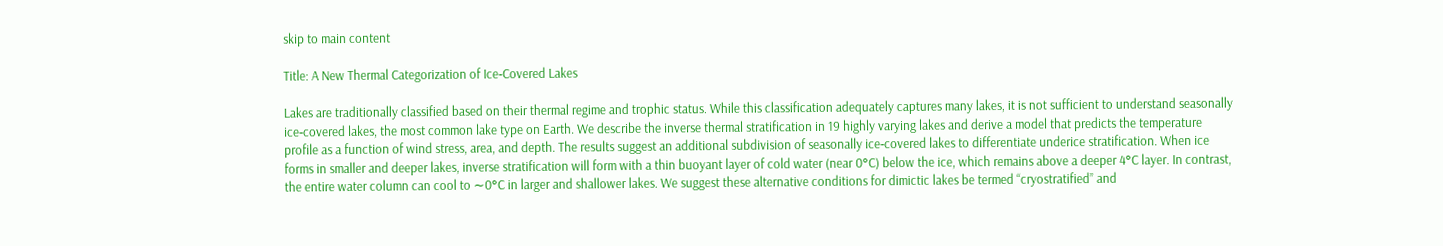skip to main content

Title: A New Thermal Categorization of Ice‐Covered Lakes

Lakes are traditionally classified based on their thermal regime and trophic status. While this classification adequately captures many lakes, it is not sufficient to understand seasonally ice‐covered lakes, the most common lake type on Earth. We describe the inverse thermal stratification in 19 highly varying lakes and derive a model that predicts the temperature profile as a function of wind stress, area, and depth. The results suggest an additional subdivision of seasonally ice‐covered lakes to differentiate underice stratification. When ice forms in smaller and deeper lakes, inverse stratification will form with a thin buoyant layer of cold water (near 0°C) below the ice, which remains above a deeper 4°C layer. In contrast, the entire water column can cool to ∼0°C in larger and shallower lakes. We suggest these alternative conditions for dimictic lakes be termed “cryostratified” and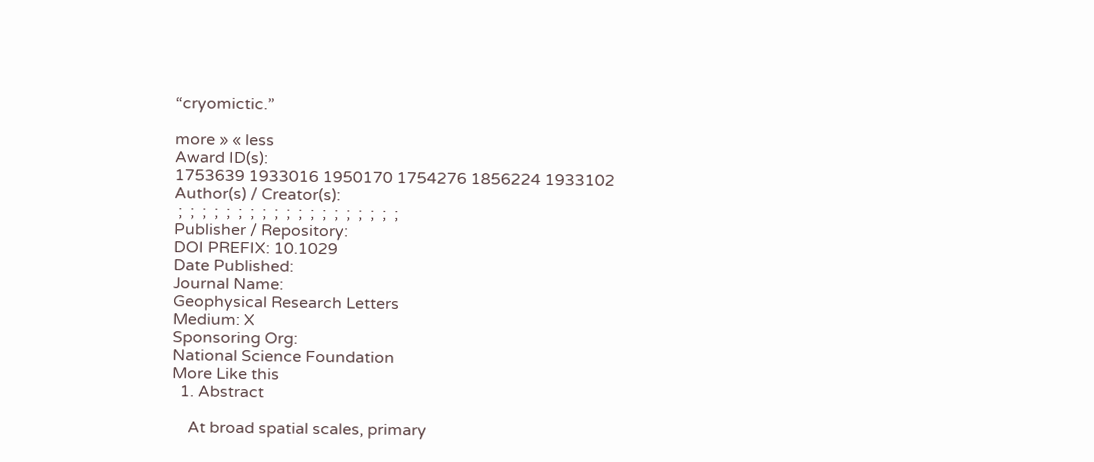“cryomictic.”

more » « less
Award ID(s):
1753639 1933016 1950170 1754276 1856224 1933102
Author(s) / Creator(s):
 ;  ;  ;  ;  ;  ;  ;  ;  ;  ;  ;  ;  ;  ;  ;  ;  ;  ;  ;
Publisher / Repository:
DOI PREFIX: 10.1029
Date Published:
Journal Name:
Geophysical Research Letters
Medium: X
Sponsoring Org:
National Science Foundation
More Like this
  1. Abstract

    At broad spatial scales, primary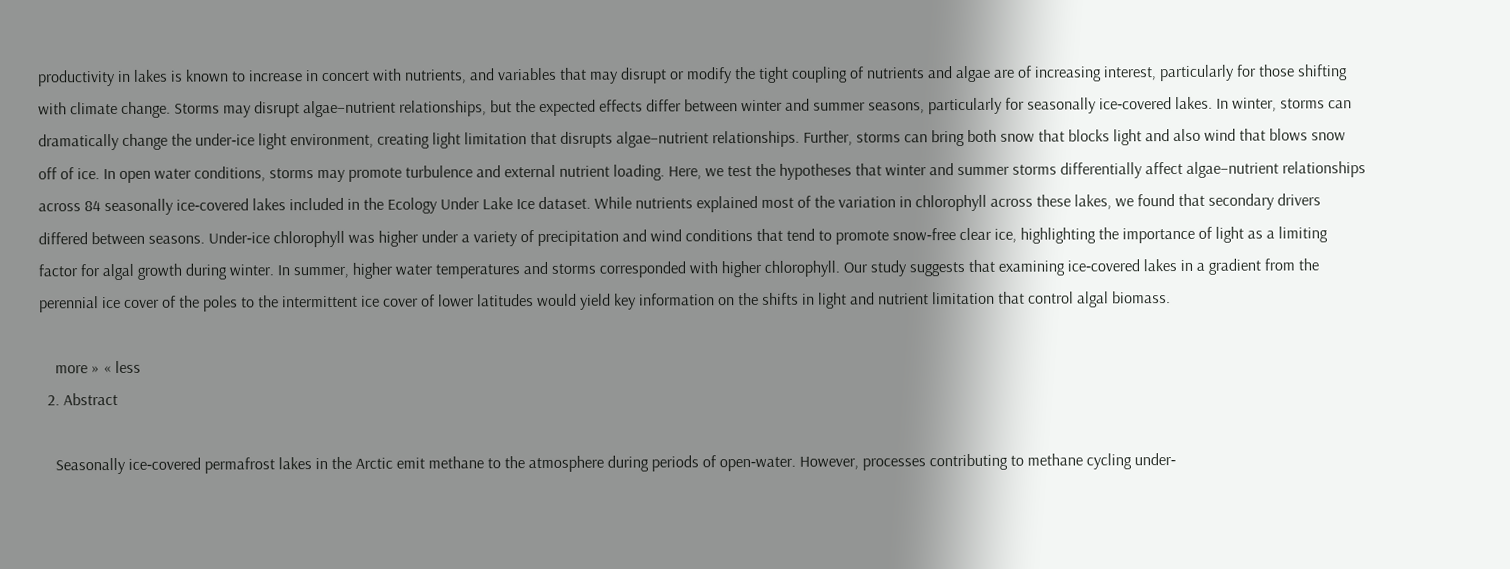productivity in lakes is known to increase in concert with nutrients, and variables that may disrupt or modify the tight coupling of nutrients and algae are of increasing interest, particularly for those shifting with climate change. Storms may disrupt algae–nutrient relationships, but the expected effects differ between winter and summer seasons, particularly for seasonally ice‐covered lakes. In winter, storms can dramatically change the under‐ice light environment, creating light limitation that disrupts algae–nutrient relationships. Further, storms can bring both snow that blocks light and also wind that blows snow off of ice. In open water conditions, storms may promote turbulence and external nutrient loading. Here, we test the hypotheses that winter and summer storms differentially affect algae–nutrient relationships across 84 seasonally ice‐covered lakes included in the Ecology Under Lake Ice dataset. While nutrients explained most of the variation in chlorophyll across these lakes, we found that secondary drivers differed between seasons. Under‐ice chlorophyll was higher under a variety of precipitation and wind conditions that tend to promote snow‐free clear ice, highlighting the importance of light as a limiting factor for algal growth during winter. In summer, higher water temperatures and storms corresponded with higher chlorophyll. Our study suggests that examining ice‐covered lakes in a gradient from the perennial ice cover of the poles to the intermittent ice cover of lower latitudes would yield key information on the shifts in light and nutrient limitation that control algal biomass.

    more » « less
  2. Abstract

    Seasonally ice‐covered permafrost lakes in the Arctic emit methane to the atmosphere during periods of open‐water. However, processes contributing to methane cycling under‐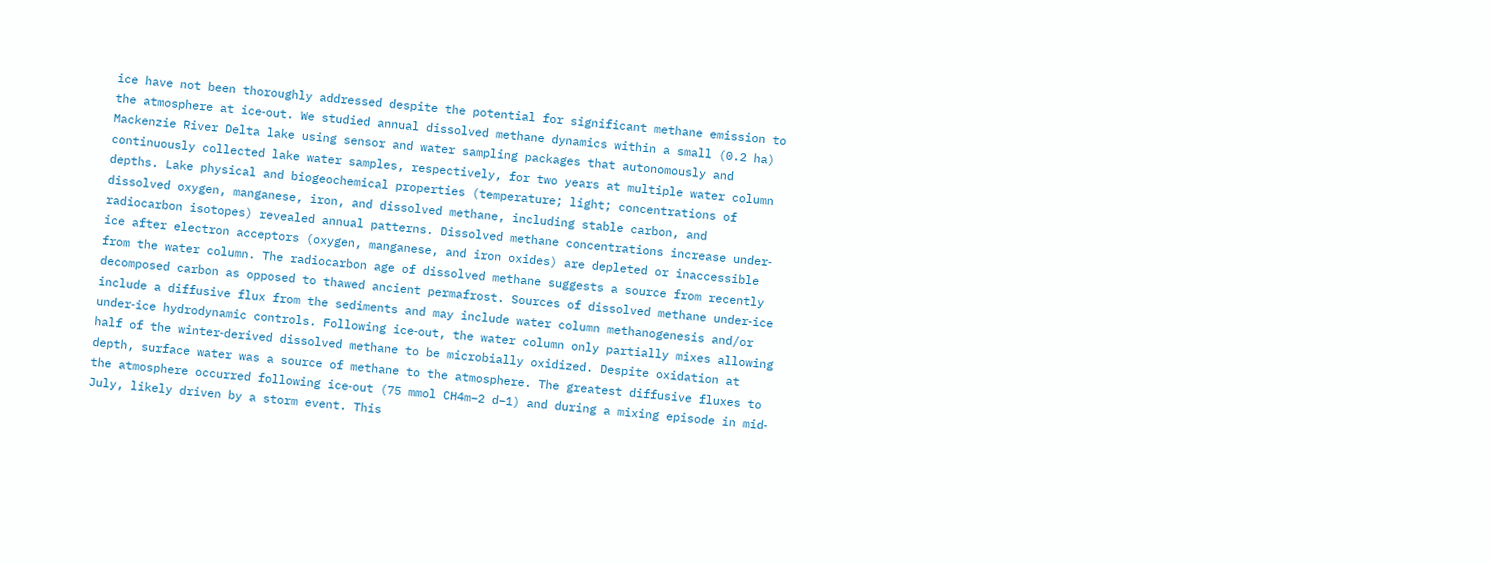ice have not been thoroughly addressed despite the potential for significant methane emission to the atmosphere at ice‐out. We studied annual dissolved methane dynamics within a small (0.2 ha) Mackenzie River Delta lake using sensor and water sampling packages that autonomously and continuously collected lake water samples, respectively, for two years at multiple water column depths. Lake physical and biogeochemical properties (temperature; light; concentrations of dissolved oxygen, manganese, iron, and dissolved methane, including stable carbon, and radiocarbon isotopes) revealed annual patterns. Dissolved methane concentrations increase under‐ice after electron acceptors (oxygen, manganese, and iron oxides) are depleted or inaccessible from the water column. The radiocarbon age of dissolved methane suggests a source from recently decomposed carbon as opposed to thawed ancient permafrost. Sources of dissolved methane under‐ice include a diffusive flux from the sediments and may include water column methanogenesis and/or under‐ice hydrodynamic controls. Following ice‐out, the water column only partially mixes allowing half of the winter‐derived dissolved methane to be microbially oxidized. Despite oxidation at depth, surface water was a source of methane to the atmosphere. The greatest diffusive fluxes to the atmosphere occurred following ice‐out (75 mmol CH4m−2 d−1) and during a mixing episode in mid‐July, likely driven by a storm event. This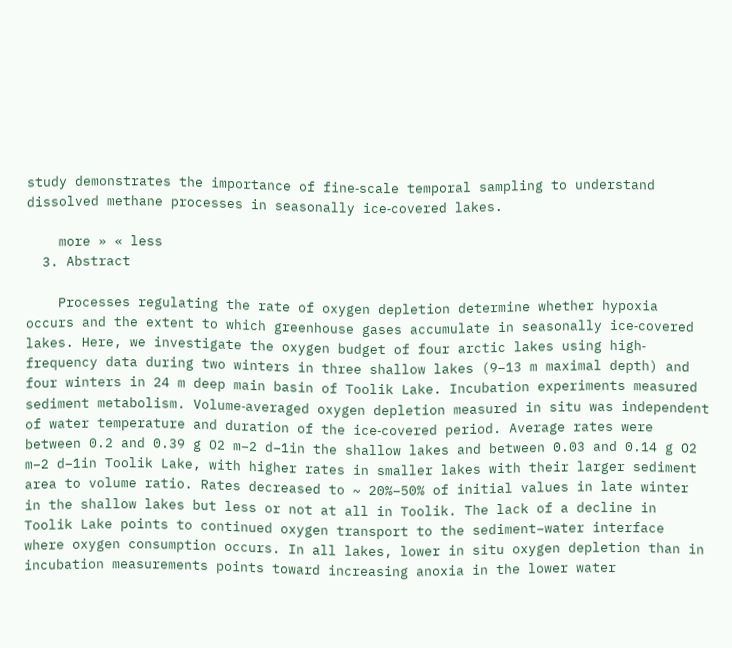study demonstrates the importance of fine‐scale temporal sampling to understand dissolved methane processes in seasonally ice‐covered lakes.

    more » « less
  3. Abstract

    Processes regulating the rate of oxygen depletion determine whether hypoxia occurs and the extent to which greenhouse gases accumulate in seasonally ice‐covered lakes. Here, we investigate the oxygen budget of four arctic lakes using high‐frequency data during two winters in three shallow lakes (9–13 m maximal depth) and four winters in 24 m deep main basin of Toolik Lake. Incubation experiments measured sediment metabolism. Volume‐averaged oxygen depletion measured in situ was independent of water temperature and duration of the ice‐covered period. Average rates were between 0.2 and 0.39 g O2 m−2 d−1in the shallow lakes and between 0.03 and 0.14 g O2 m−2 d−1in Toolik Lake, with higher rates in smaller lakes with their larger sediment area to volume ratio. Rates decreased to ~ 20%–50% of initial values in late winter in the shallow lakes but less or not at all in Toolik. The lack of a decline in Toolik Lake points to continued oxygen transport to the sediment–water interface where oxygen consumption occurs. In all lakes, lower in situ oxygen depletion than in incubation measurements points toward increasing anoxia in the lower water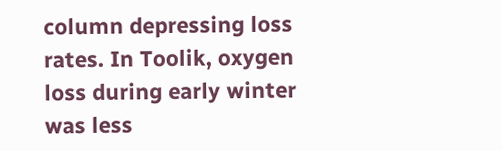column depressing loss rates. In Toolik, oxygen loss during early winter was less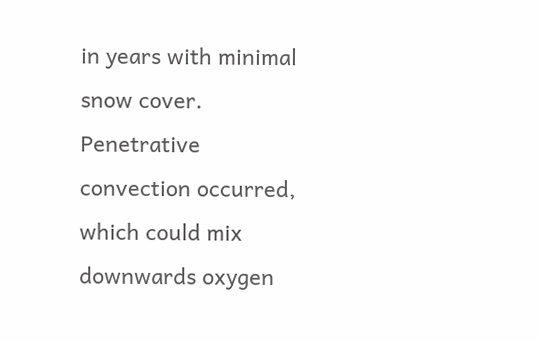in years with minimal snow cover. Penetrative convection occurred, which could mix downwards oxygen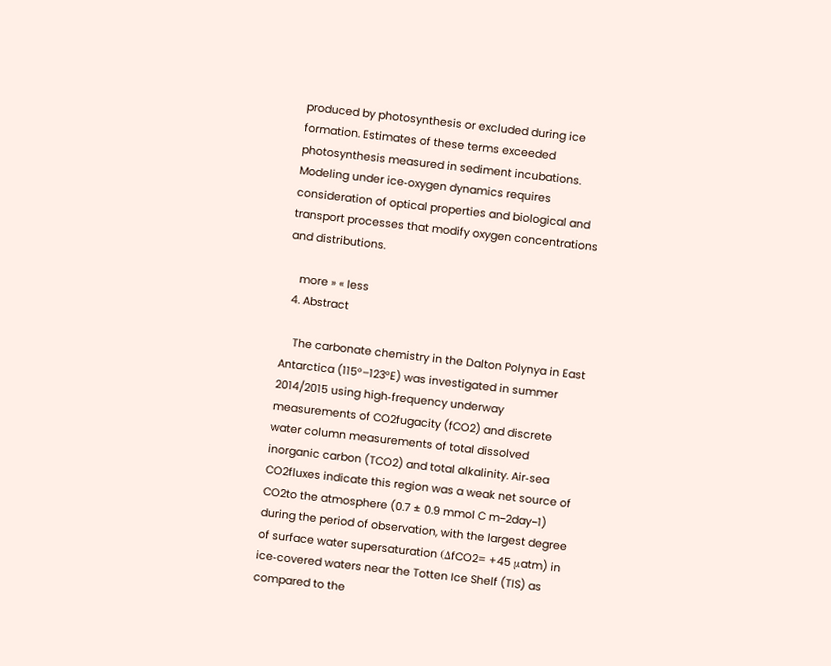produced by photosynthesis or excluded during ice formation. Estimates of these terms exceeded photosynthesis measured in sediment incubations. Modeling under ice‐oxygen dynamics requires consideration of optical properties and biological and transport processes that modify oxygen concentrations and distributions.

    more » « less
  4. Abstract

    The carbonate chemistry in the Dalton Polynya in East Antarctica (115°–123°E) was investigated in summer 2014/2015 using high‐frequency underway measurements of CO2fugacity (fCO2) and discrete water column measurements of total dissolved inorganic carbon (TCO2) and total alkalinity. Air‐sea CO2fluxes indicate this region was a weak net source of CO2to the atmosphere (0.7 ± 0.9 mmol C m−2day−1) during the period of observation, with the largest degree of surface water supersaturation (ΔfCO2= +45 μatm) in ice‐covered waters near the Totten Ice Shelf (TIS) as compared to the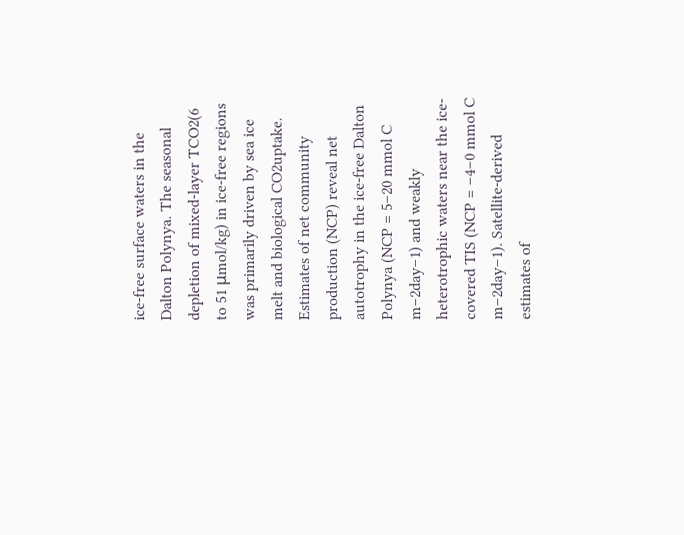ice‐free surface waters in the Dalton Polynya. The seasonal depletion of mixed‐layer TCO2(6 to 51 μmol/kg) in ice‐free regions was primarily driven by sea ice melt and biological CO2uptake. Estimates of net community production (NCP) reveal net autotrophy in the ice‐free Dalton Polynya (NCP = 5–20 mmol C m−2day−1) and weakly heterotrophic waters near the ice‐covered TIS (NCP = −4–0 mmol C m−2day−1). Satellite‐derived estimates of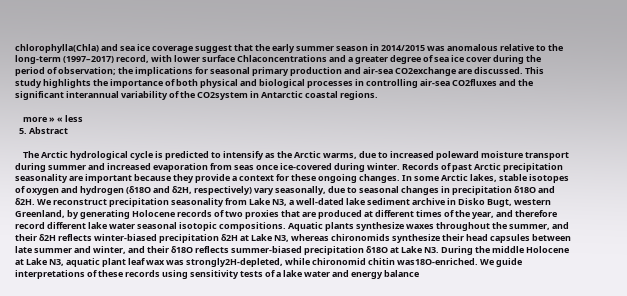chlorophylla(Chla) and sea ice coverage suggest that the early summer season in 2014/2015 was anomalous relative to the long‐term (1997–2017) record, with lower surface Chlaconcentrations and a greater degree of sea ice cover during the period of observation; the implications for seasonal primary production and air‐sea CO2exchange are discussed. This study highlights the importance of both physical and biological processes in controlling air‐sea CO2fluxes and the significant interannual variability of the CO2system in Antarctic coastal regions.

    more » « less
  5. Abstract

    The Arctic hydrological cycle is predicted to intensify as the Arctic warms, due to increased poleward moisture transport during summer and increased evaporation from seas once ice‐covered during winter. Records of past Arctic precipitation seasonality are important because they provide a context for these ongoing changes. In some Arctic lakes, stable isotopes of oxygen and hydrogen (δ18O and δ2H, respectively) vary seasonally, due to seasonal changes in precipitation δ18O and δ2H. We reconstruct precipitation seasonality from Lake N3, a well‐dated lake sediment archive in Disko Bugt, western Greenland, by generating Holocene records of two proxies that are produced at different times of the year, and therefore record different lake water seasonal isotopic compositions. Aquatic plants synthesize waxes throughout the summer, and their δ2H reflects winter‐biased precipitation δ2H at Lake N3, whereas chironomids synthesize their head capsules between late summer and winter, and their δ18O reflects summer‐biased precipitation δ18O at Lake N3. During the middle Holocene at Lake N3, aquatic plant leaf wax was strongly2H‐depleted, while chironomid chitin was18O‐enriched. We guide interpretations of these records using sensitivity tests of a lake water and energy balance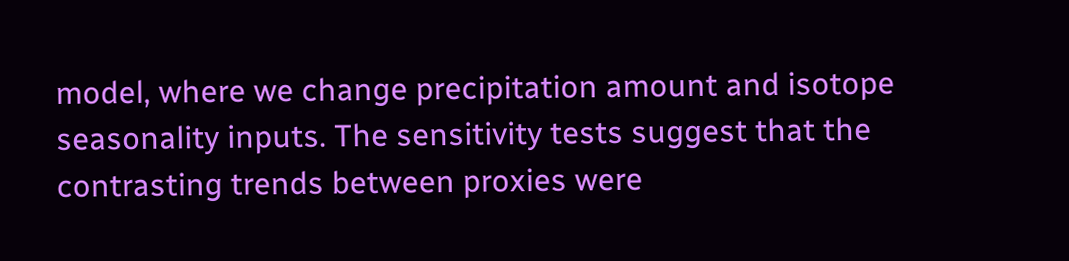model, where we change precipitation amount and isotope seasonality inputs. The sensitivity tests suggest that the contrasting trends between proxies were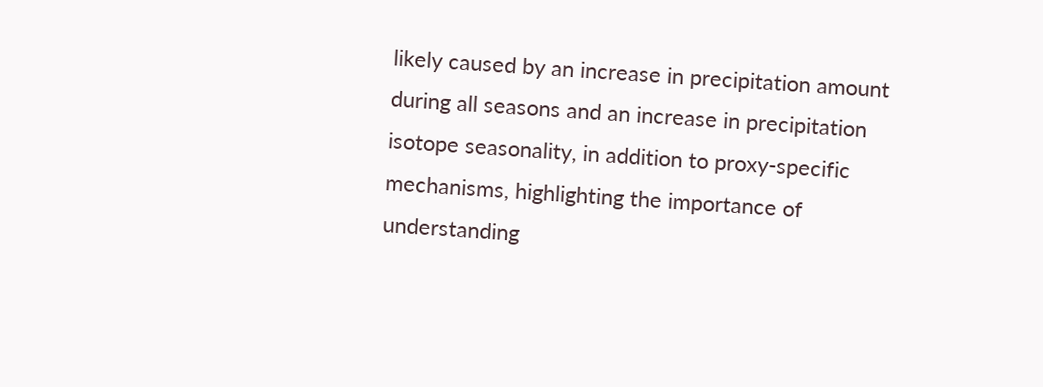likely caused by an increase in precipitation amount during all seasons and an increase in precipitation isotope seasonality, in addition to proxy‐specific mechanisms, highlighting the importance of understanding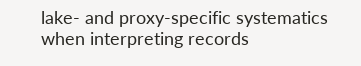lake‐ and proxy‐specific systematics when interpreting records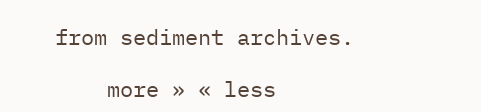from sediment archives.

    more » « less